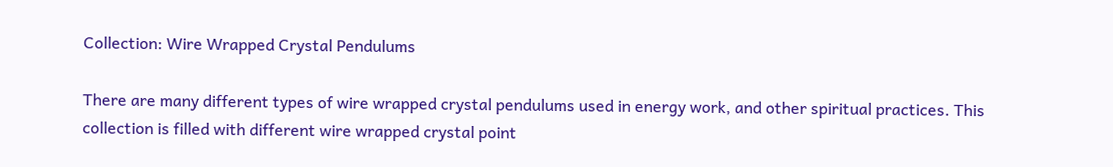Collection: Wire Wrapped Crystal Pendulums

There are many different types of wire wrapped crystal pendulums used in energy work, and other spiritual practices. This collection is filled with different wire wrapped crystal point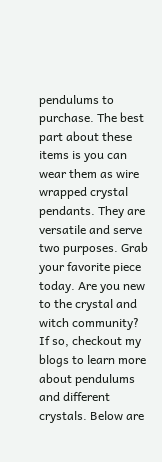pendulums to purchase. The best part about these items is you can wear them as wire wrapped crystal pendants. They are versatile and serve two purposes. Grab your favorite piece today. Are you new to the crystal and witch community? If so, checkout my blogs to learn more about pendulums and different crystals. Below are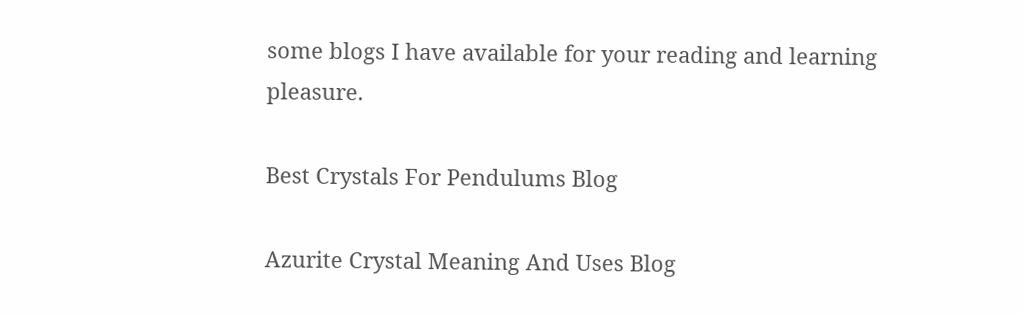some blogs I have available for your reading and learning pleasure.

Best Crystals For Pendulums Blog

Azurite Crystal Meaning And Uses Blog